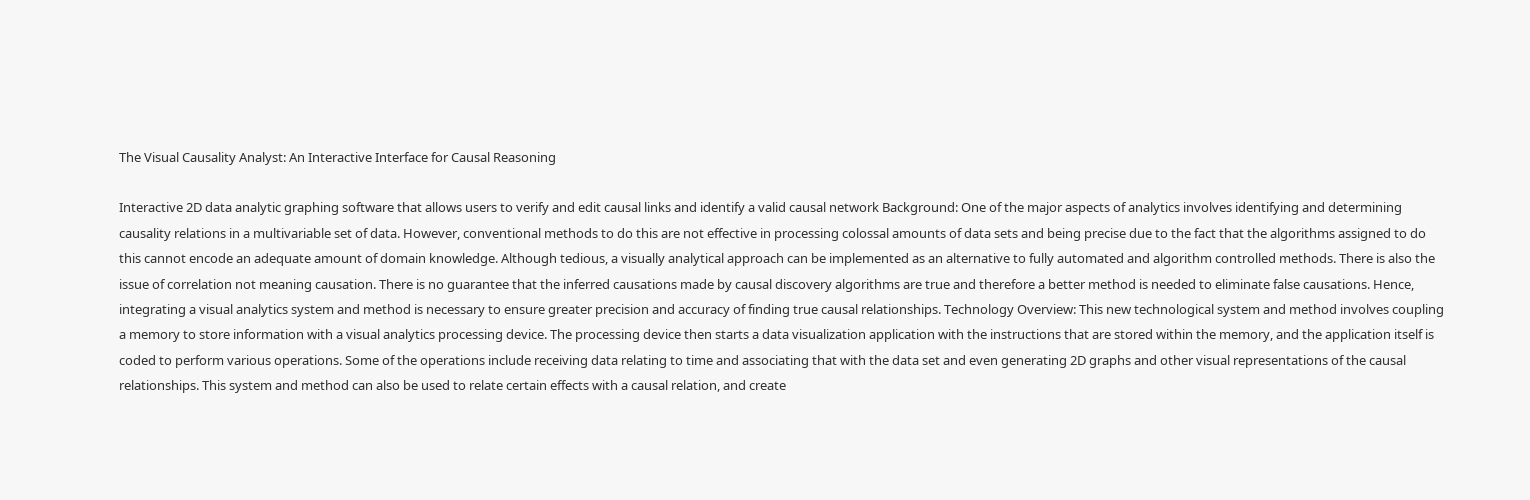The Visual Causality Analyst: An Interactive Interface for Causal Reasoning

Interactive 2D data analytic graphing software that allows users to verify and edit causal links and identify a valid causal network Background: One of the major aspects of analytics involves identifying and determining causality relations in a multivariable set of data. However, conventional methods to do this are not effective in processing colossal amounts of data sets and being precise due to the fact that the algorithms assigned to do this cannot encode an adequate amount of domain knowledge. Although tedious, a visually analytical approach can be implemented as an alternative to fully automated and algorithm controlled methods. There is also the issue of correlation not meaning causation. There is no guarantee that the inferred causations made by causal discovery algorithms are true and therefore a better method is needed to eliminate false causations. Hence, integrating a visual analytics system and method is necessary to ensure greater precision and accuracy of finding true causal relationships. Technology Overview: This new technological system and method involves coupling a memory to store information with a visual analytics processing device. The processing device then starts a data visualization application with the instructions that are stored within the memory, and the application itself is coded to perform various operations. Some of the operations include receiving data relating to time and associating that with the data set and even generating 2D graphs and other visual representations of the causal relationships. This system and method can also be used to relate certain effects with a causal relation, and create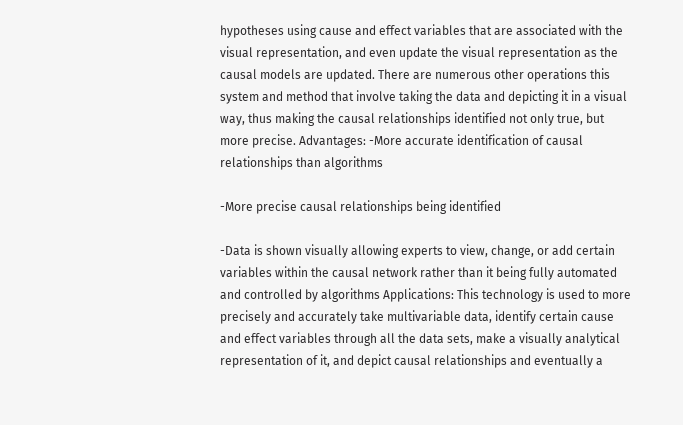hypotheses using cause and effect variables that are associated with the visual representation, and even update the visual representation as the causal models are updated. There are numerous other operations this system and method that involve taking the data and depicting it in a visual way, thus making the causal relationships identified not only true, but more precise. Advantages: -More accurate identification of causal relationships than algorithms

-More precise causal relationships being identified

-Data is shown visually allowing experts to view, change, or add certain variables within the causal network rather than it being fully automated and controlled by algorithms Applications: This technology is used to more precisely and accurately take multivariable data, identify certain cause and effect variables through all the data sets, make a visually analytical representation of it, and depict causal relationships and eventually a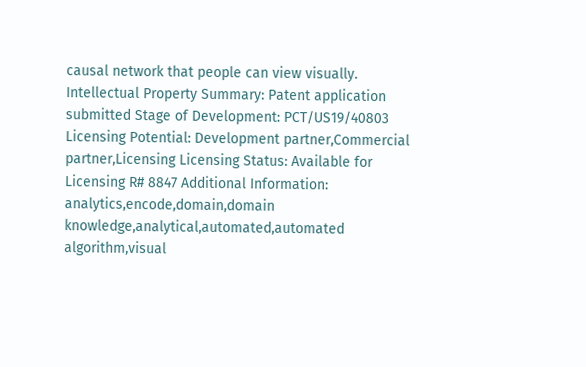causal network that people can view visually. Intellectual Property Summary: Patent application submitted Stage of Development: PCT/US19/40803 Licensing Potential: Development partner,Commercial partner,Licensing Licensing Status: Available for Licensing R# 8847 Additional Information: analytics,encode,domain,domain knowledge,analytical,automated,automated algorithm,visual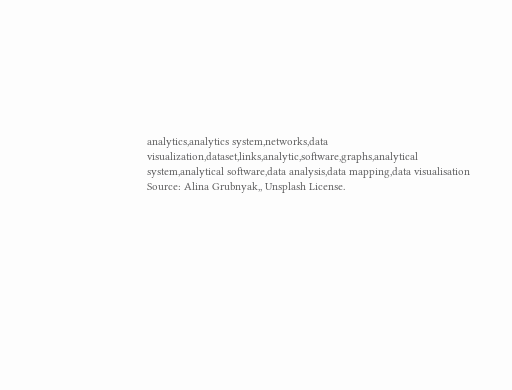analytics,analytics system,networks,data visualization,dataset,links,analytic,software,graphs,analytical system,analytical software,data analysis,data mapping,data visualisation Source: Alina Grubnyak,, Unsplash License.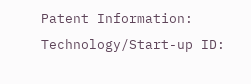Patent Information:
Technology/Start-up ID: